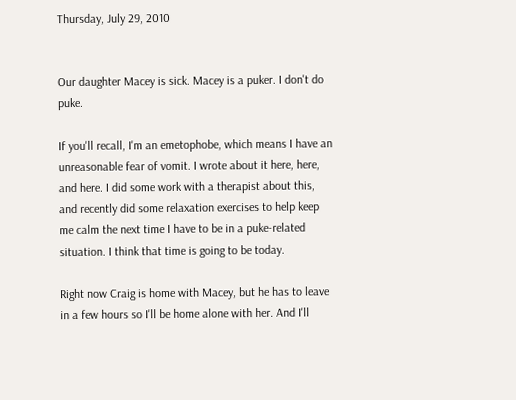Thursday, July 29, 2010


Our daughter Macey is sick. Macey is a puker. I don't do puke.

If you'll recall, I'm an emetophobe, which means I have an unreasonable fear of vomit. I wrote about it here, here, and here. I did some work with a therapist about this, and recently did some relaxation exercises to help keep me calm the next time I have to be in a puke-related situation. I think that time is going to be today.

Right now Craig is home with Macey, but he has to leave in a few hours so I'll be home alone with her. And I'll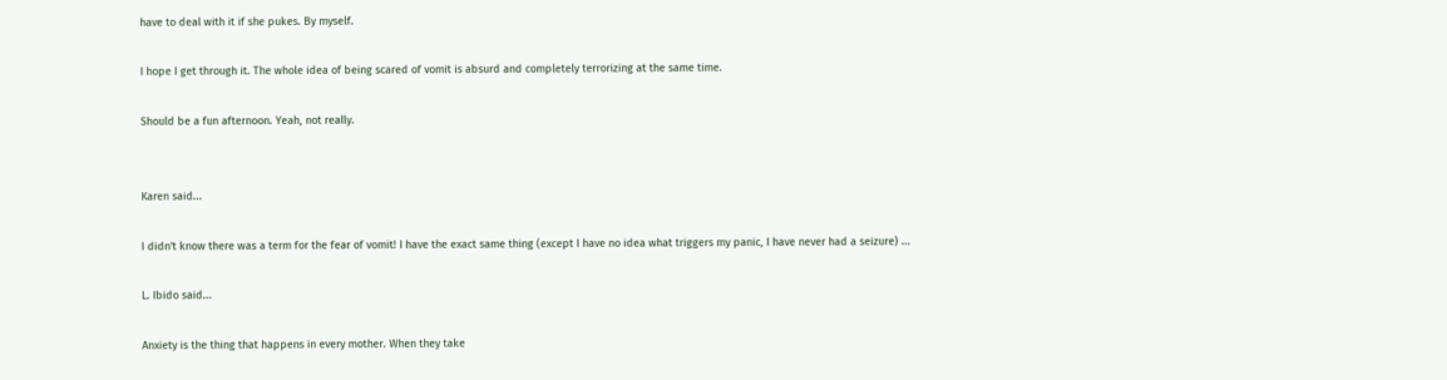have to deal with it if she pukes. By myself.

I hope I get through it. The whole idea of being scared of vomit is absurd and completely terrorizing at the same time.

Should be a fun afternoon. Yeah, not really.


Karen said...

I didn't know there was a term for the fear of vomit! I have the exact same thing (except I have no idea what triggers my panic, I have never had a seizure) ...

L. Ibido said...

Anxiety is the thing that happens in every mother. When they take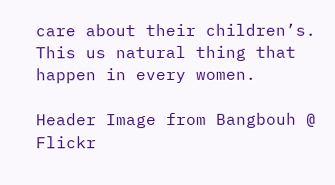care about their children’s. This us natural thing that happen in every women.

Header Image from Bangbouh @ Flickr